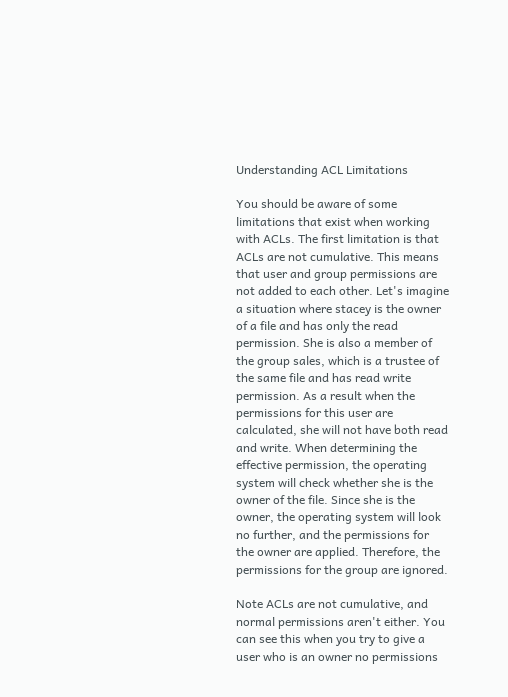Understanding ACL Limitations

You should be aware of some limitations that exist when working with ACLs. The first limitation is that ACLs are not cumulative. This means that user and group permissions are not added to each other. Let's imagine a situation where stacey is the owner of a file and has only the read permission. She is also a member of the group sales, which is a trustee of the same file and has read write permission. As a result when the permissions for this user are calculated, she will not have both read and write. When determining the effective permission, the operating system will check whether she is the owner of the file. Since she is the owner, the operating system will look no further, and the permissions for the owner are applied. Therefore, the permissions for the group are ignored.

Note ACLs are not cumulative, and normal permissions aren't either. You can see this when you try to give a user who is an owner no permissions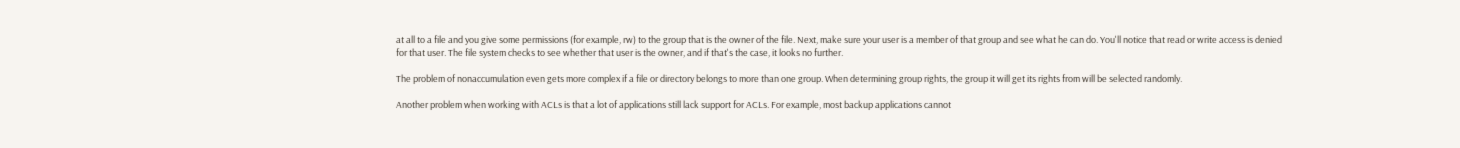at all to a file and you give some permissions (for example, rw) to the group that is the owner of the file. Next, make sure your user is a member of that group and see what he can do. You'll notice that read or write access is denied for that user. The file system checks to see whether that user is the owner, and if that's the case, it looks no further.

The problem of nonaccumulation even gets more complex if a file or directory belongs to more than one group. When determining group rights, the group it will get its rights from will be selected randomly.

Another problem when working with ACLs is that a lot of applications still lack support for ACLs. For example, most backup applications cannot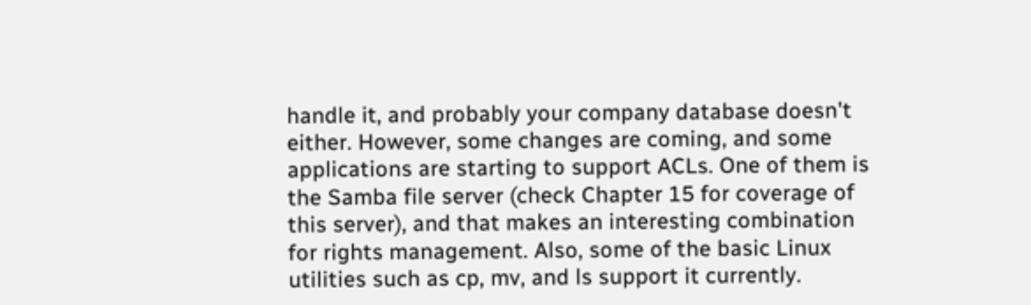handle it, and probably your company database doesn't either. However, some changes are coming, and some applications are starting to support ACLs. One of them is the Samba file server (check Chapter 15 for coverage of this server), and that makes an interesting combination for rights management. Also, some of the basic Linux utilities such as cp, mv, and ls support it currently.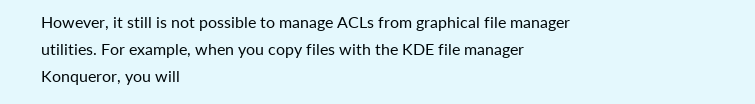However, it still is not possible to manage ACLs from graphical file manager utilities. For example, when you copy files with the KDE file manager Konqueror, you will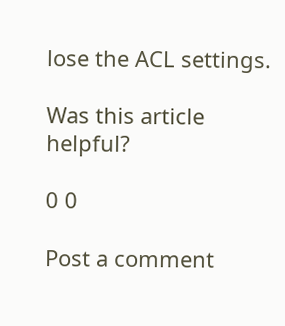lose the ACL settings.

Was this article helpful?

0 0

Post a comment